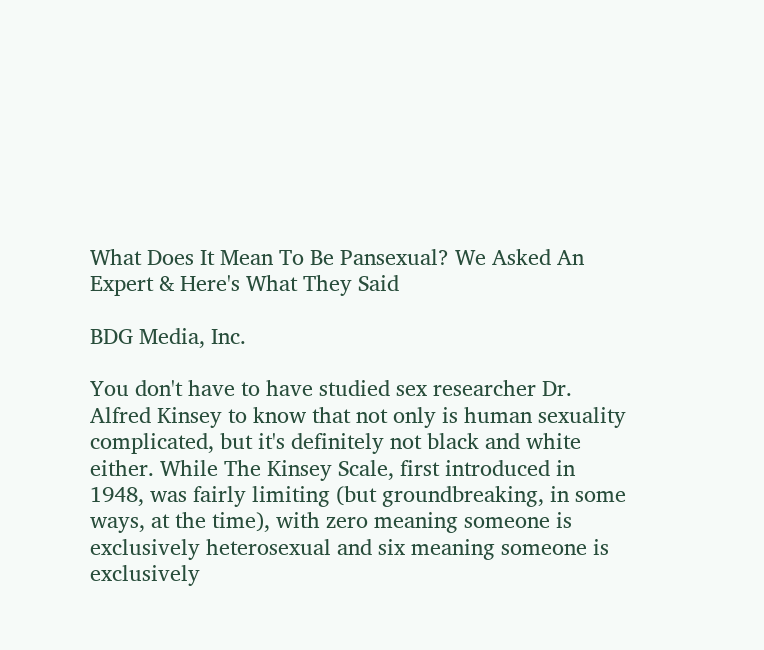What Does It Mean To Be Pansexual? We Asked An Expert & Here's What They Said

BDG Media, Inc.

You don't have to have studied sex researcher Dr. Alfred Kinsey to know that not only is human sexuality complicated, but it's definitely not black and white either. While The Kinsey Scale, first introduced in 1948, was fairly limiting (but groundbreaking, in some ways, at the time), with zero meaning someone is exclusively heterosexual and six meaning someone is exclusively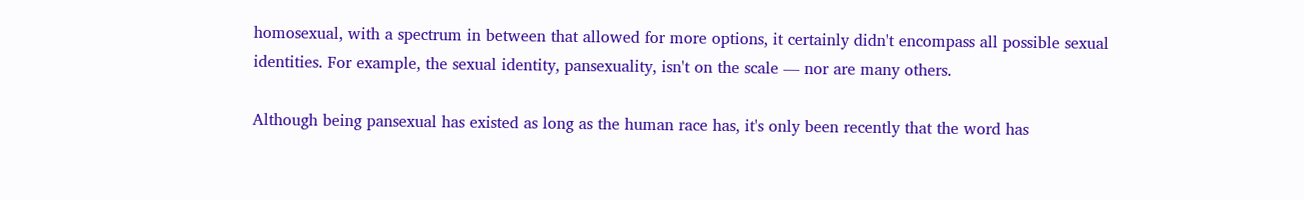homosexual, with a spectrum in between that allowed for more options, it certainly didn't encompass all possible sexual identities. For example, the sexual identity, pansexuality, isn't on the scale — nor are many others.

Although being pansexual has existed as long as the human race has, it's only been recently that the word has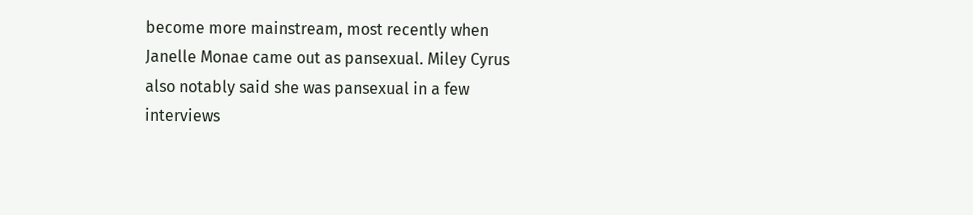become more mainstream, most recently when Janelle Monae came out as pansexual. Miley Cyrus also notably said she was pansexual in a few interviews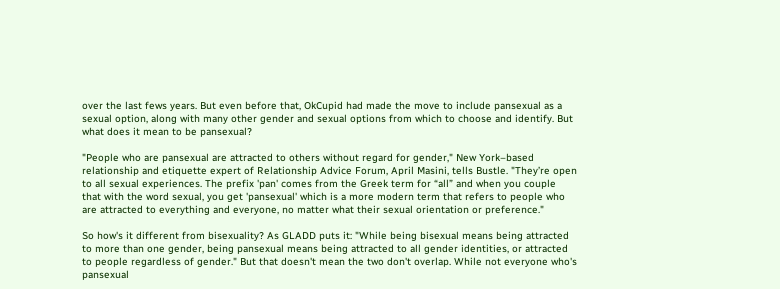over the last fews years. But even before that, OkCupid had made the move to include pansexual as a sexual option, along with many other gender and sexual options from which to choose and identify. But what does it mean to be pansexual?

"People who are pansexual are attracted to others without regard for gender," New York–based relationship and etiquette expert of Relationship Advice Forum, April Masini, tells Bustle. "They’re open to all sexual experiences. The prefix 'pan' comes from the Greek term for “all” and when you couple that with the word sexual, you get 'pansexual' which is a more modern term that refers to people who are attracted to everything and everyone, no matter what their sexual orientation or preference."

So how's it different from bisexuality? As GLADD puts it: "While being bisexual means being attracted to more than one gender, being pansexual means being attracted to all gender identities, or attracted to people regardless of gender." But that doesn't mean the two don't overlap. While not everyone who's pansexual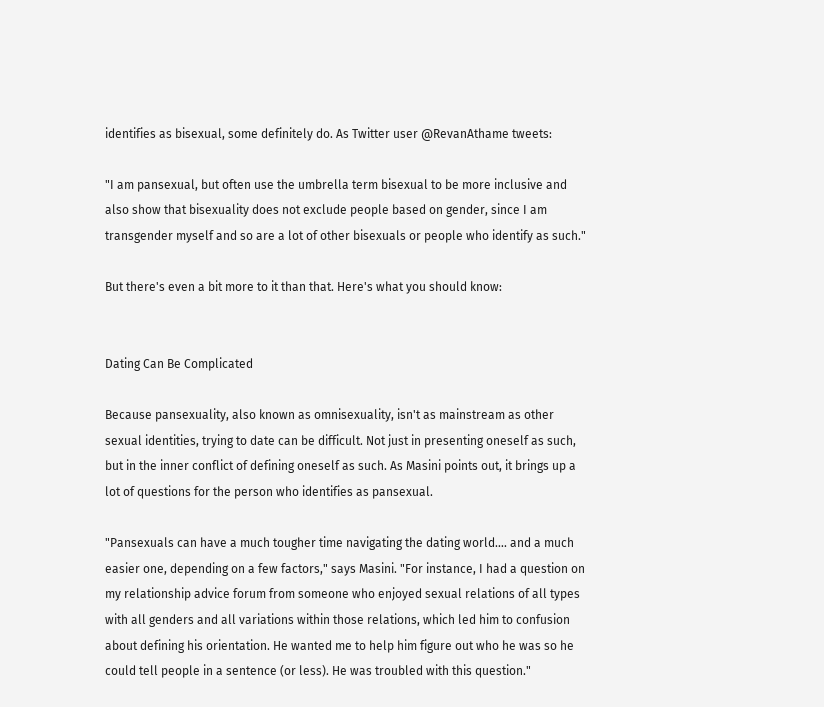identifies as bisexual, some definitely do. As Twitter user @RevanAthame tweets:

"I am pansexual, but often use the umbrella term bisexual to be more inclusive and also show that bisexuality does not exclude people based on gender, since I am transgender myself and so are a lot of other bisexuals or people who identify as such."

But there's even a bit more to it than that. Here's what you should know:


Dating Can Be Complicated

Because pansexuality, also known as omnisexuality, isn't as mainstream as other sexual identities, trying to date can be difficult. Not just in presenting oneself as such, but in the inner conflict of defining oneself as such. As Masini points out, it brings up a lot of questions for the person who identifies as pansexual.

"Pansexuals can have a much tougher time navigating the dating world…. and a much easier one, depending on a few factors," says Masini. "For instance, I had a question on my relationship advice forum from someone who enjoyed sexual relations of all types with all genders and all variations within those relations, which led him to confusion about defining his orientation. He wanted me to help him figure out who he was so he could tell people in a sentence (or less). He was troubled with this question."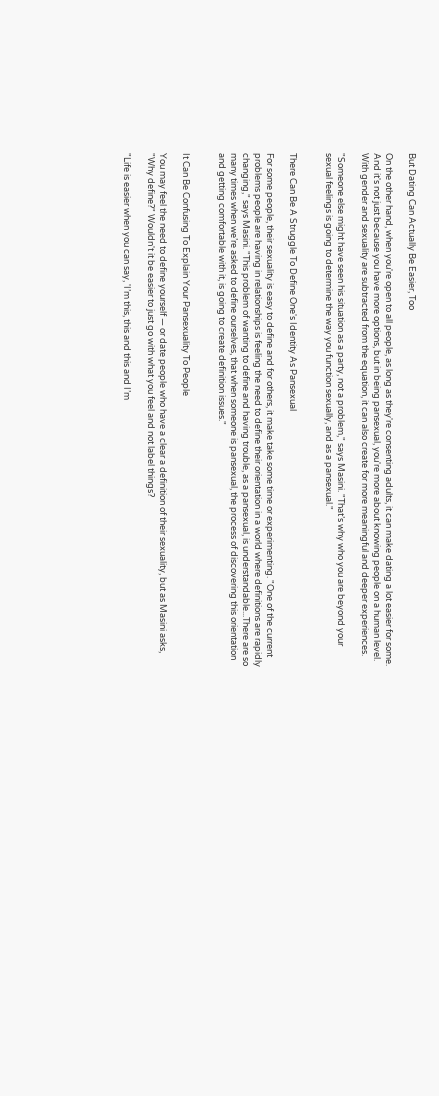But Dating Can Actually Be Easier, Too

On the other hand, when you're open to all people, as long as they're consenting adults, it can make dating a lot easier for some. And it's not just because you have more options, but in being pansexual, you're more about knowing people on a human level. With gender and sexuality are subtracted from the equation, it can also create for more meaningful and deeper experiences.

"Someone else might have seen his situation as a party, not a problem," says Masini. "That’s why who you are beyond your sexual feelings is going to determine the way you function sexually, and as a pansexual."


There Can Be A Struggle To Define One's Identity As Pansexual

For some people, their sexuality is easy to define and for others, it make take some time or experimenting. "One of the current problems people are having in relationships is feeling the need to define their orientation in a world where definitions are rapidly changing," says Masini. "This problem of wanting to define and having trouble, as a pansexual, is understandable...There are so many times when we’re asked to define ourselves, that when someone is pansexual, the process of discovering this orientation and getting comfortable with it, is going to create definition issues."


It Can Be Confusing To Explain Your Pansexuality To People

You may feel the need to define yourself — or date people who have a clear a definition of their sexuality, but as Masini asks, "Why define?" Wouldn't it be easier to just go with what you feel and not label things?

"Life is easier when you can say, 'I’m this, this and this and I’m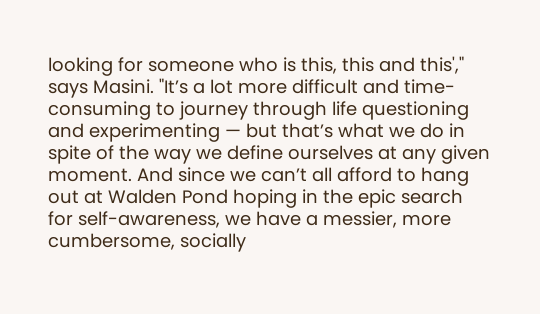looking for someone who is this, this and this'," says Masini. "It’s a lot more difficult and time-consuming to journey through life questioning and experimenting — but that’s what we do in spite of the way we define ourselves at any given moment. And since we can’t all afford to hang out at Walden Pond hoping in the epic search for self-awareness, we have a messier, more cumbersome, socially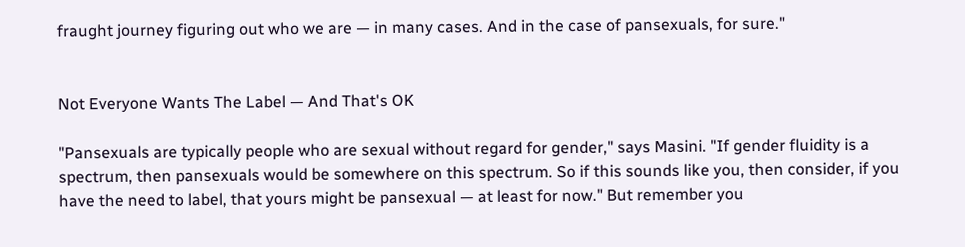fraught journey figuring out who we are — in many cases. And in the case of pansexuals, for sure."


Not Everyone Wants The Label — And That's OK

"Pansexuals are typically people who are sexual without regard for gender," says Masini. "If gender fluidity is a spectrum, then pansexuals would be somewhere on this spectrum. So if this sounds like you, then consider, if you have the need to label, that yours might be pansexual — at least for now." But remember you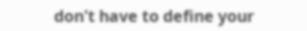don't have to define your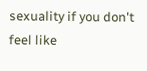sexuality if you don't feel like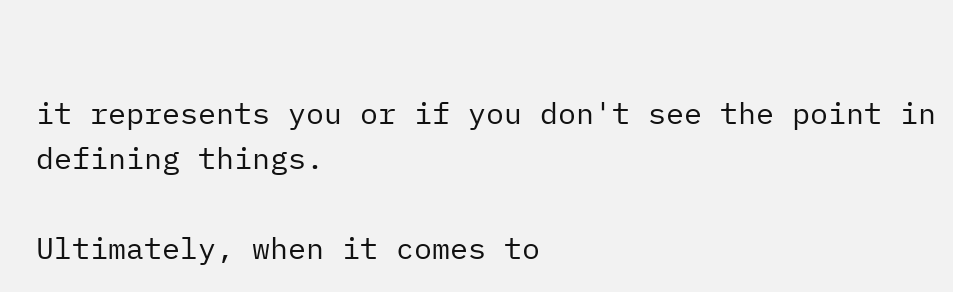it represents you or if you don't see the point in defining things.

Ultimately, when it comes to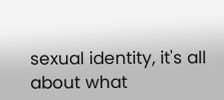sexual identity, it's all about what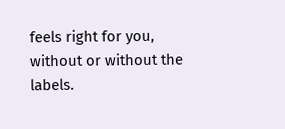feels right for you, without or without the labels.